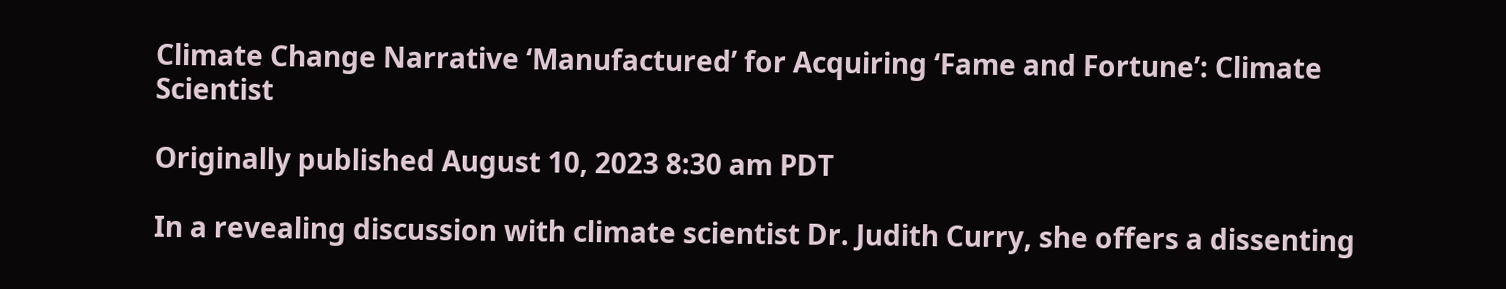Climate Change Narrative ‘Manufactured’ for Acquiring ‘Fame and Fortune’: Climate Scientist

Originally published August 10, 2023 8:30 am PDT

In a revealing discussion with climate scientist Dr. Judith Curry, she offers a dissenting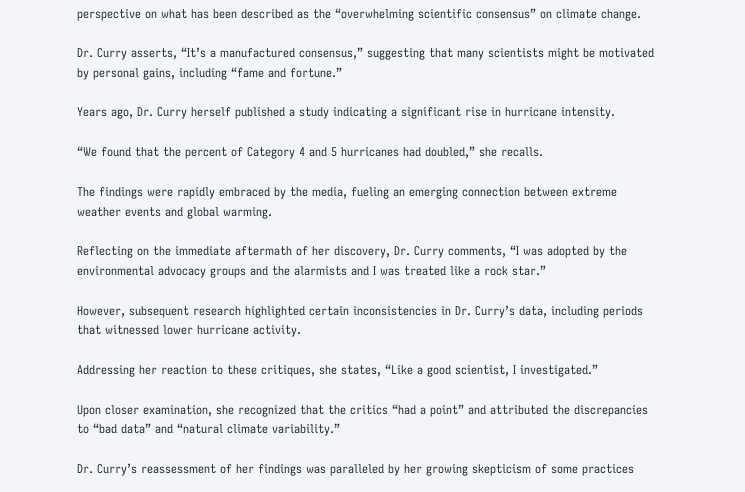perspective on what has been described as the “overwhelming scientific consensus” on climate change.

Dr. Curry asserts, “It’s a manufactured consensus,” suggesting that many scientists might be motivated by personal gains, including “fame and fortune.”

Years ago, Dr. Curry herself published a study indicating a significant rise in hurricane intensity.

“We found that the percent of Category 4 and 5 hurricanes had doubled,” she recalls.

The findings were rapidly embraced by the media, fueling an emerging connection between extreme weather events and global warming.

Reflecting on the immediate aftermath of her discovery, Dr. Curry comments, “I was adopted by the environmental advocacy groups and the alarmists and I was treated like a rock star.”

However, subsequent research highlighted certain inconsistencies in Dr. Curry’s data, including periods that witnessed lower hurricane activity.

Addressing her reaction to these critiques, she states, “Like a good scientist, I investigated.”

Upon closer examination, she recognized that the critics “had a point” and attributed the discrepancies to “bad data” and “natural climate variability.”

Dr. Curry’s reassessment of her findings was paralleled by her growing skepticism of some practices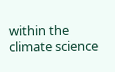within the climate science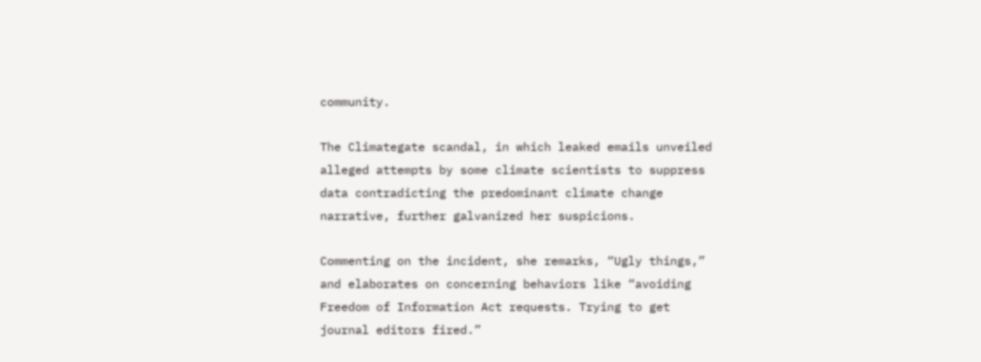community.

The Climategate scandal, in which leaked emails unveiled alleged attempts by some climate scientists to suppress data contradicting the predominant climate change narrative, further galvanized her suspicions.

Commenting on the incident, she remarks, “Ugly things,” and elaborates on concerning behaviors like “avoiding Freedom of Information Act requests. Trying to get journal editors fired.”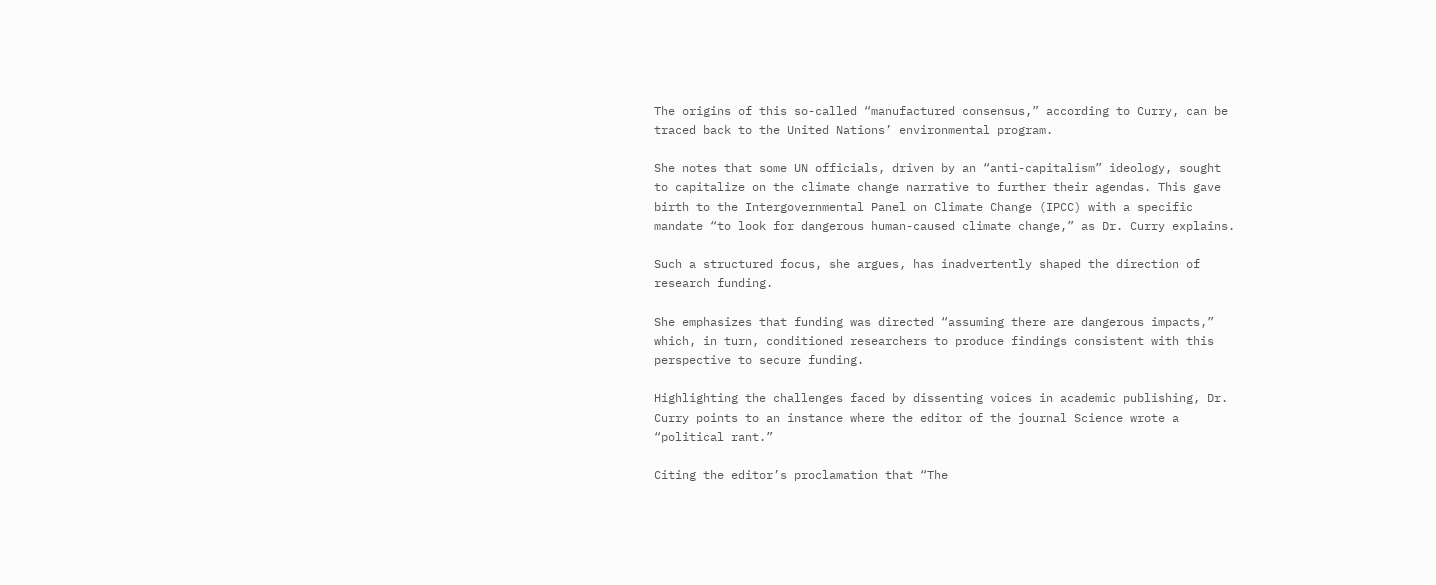The origins of this so-called “manufactured consensus,” according to Curry, can be traced back to the United Nations’ environmental program.

She notes that some UN officials, driven by an “anti-capitalism” ideology, sought to capitalize on the climate change narrative to further their agendas. This gave birth to the Intergovernmental Panel on Climate Change (IPCC) with a specific mandate “to look for dangerous human-caused climate change,” as Dr. Curry explains.

Such a structured focus, she argues, has inadvertently shaped the direction of research funding.

She emphasizes that funding was directed “assuming there are dangerous impacts,” which, in turn, conditioned researchers to produce findings consistent with this perspective to secure funding.

Highlighting the challenges faced by dissenting voices in academic publishing, Dr. Curry points to an instance where the editor of the journal Science wrote a “political rant.”

Citing the editor’s proclamation that “The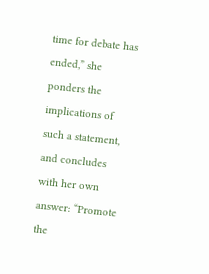time for debate has ended,” she ponders the implications of such a statement, and concludes with her own answer: “Promote the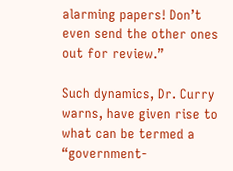alarming papers! Don’t even send the other ones out for review.”

Such dynamics, Dr. Curry warns, have given rise to what can be termed a “government-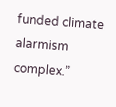funded climate alarmism complex.”